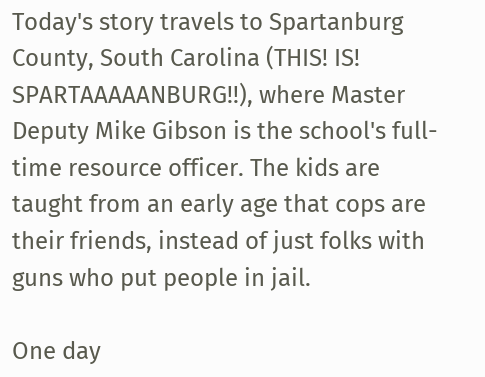Today's story travels to Spartanburg County, South Carolina (THIS! IS! SPARTAAAAANBURG!!), where Master Deputy Mike Gibson is the school's full-time resource officer. The kids are taught from an early age that cops are their friends, instead of just folks with guns who put people in jail.

One day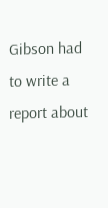Gibson had to write a report about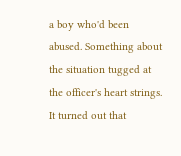a boy who'd been abused. Something about the situation tugged at the officer's heart strings. It turned out that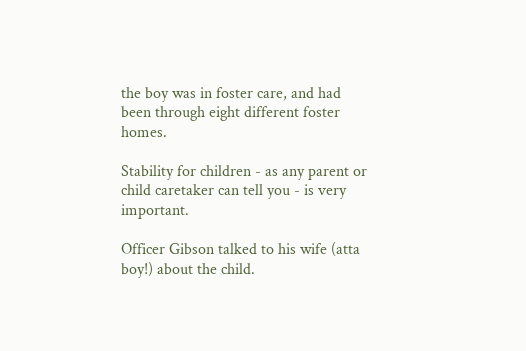the boy was in foster care, and had been through eight different foster homes.

Stability for children - as any parent or child caretaker can tell you - is very important.

Officer Gibson talked to his wife (atta boy!) about the child.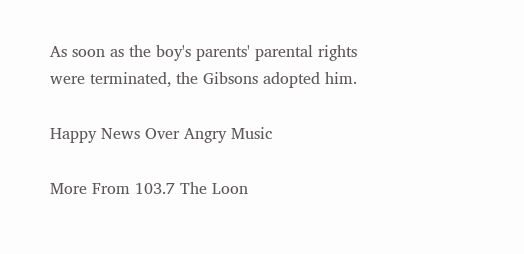As soon as the boy's parents' parental rights were terminated, the Gibsons adopted him.

Happy News Over Angry Music

More From 103.7 The Loon